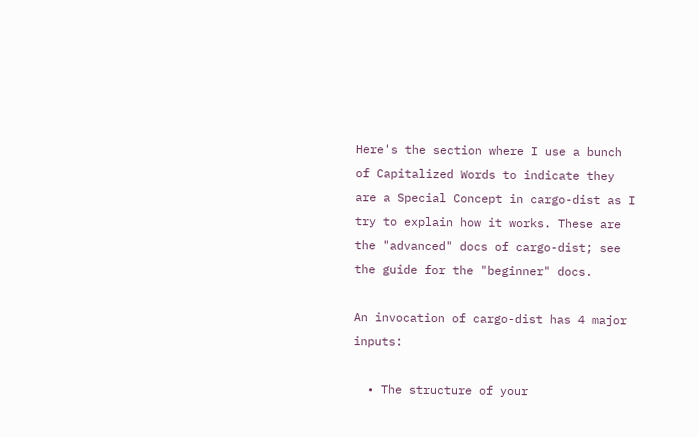Here's the section where I use a bunch of Capitalized Words to indicate they are a Special Concept in cargo-dist as I try to explain how it works. These are the "advanced" docs of cargo-dist; see the guide for the "beginner" docs.

An invocation of cargo-dist has 4 major inputs:

  • The structure of your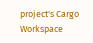project's Cargo Workspace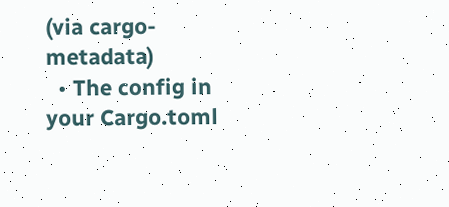(via cargo-metadata)
  • The config in your Cargo.toml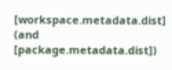[workspace.metadata.dist] (and [package.metadata.dist])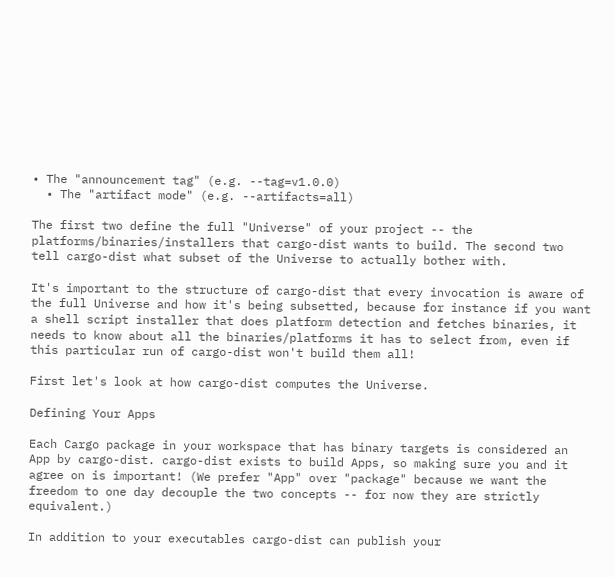• The "announcement tag" (e.g. --tag=v1.0.0)
  • The "artifact mode" (e.g. --artifacts=all)

The first two define the full "Universe" of your project -- the platforms/binaries/installers that cargo-dist wants to build. The second two tell cargo-dist what subset of the Universe to actually bother with.

It's important to the structure of cargo-dist that every invocation is aware of the full Universe and how it's being subsetted, because for instance if you want a shell script installer that does platform detection and fetches binaries, it needs to know about all the binaries/platforms it has to select from, even if this particular run of cargo-dist won't build them all!

First let's look at how cargo-dist computes the Universe.

Defining Your Apps

Each Cargo package in your workspace that has binary targets is considered an App by cargo-dist. cargo-dist exists to build Apps, so making sure you and it agree on is important! (We prefer "App" over "package" because we want the freedom to one day decouple the two concepts -- for now they are strictly equivalent.)

In addition to your executables cargo-dist can publish your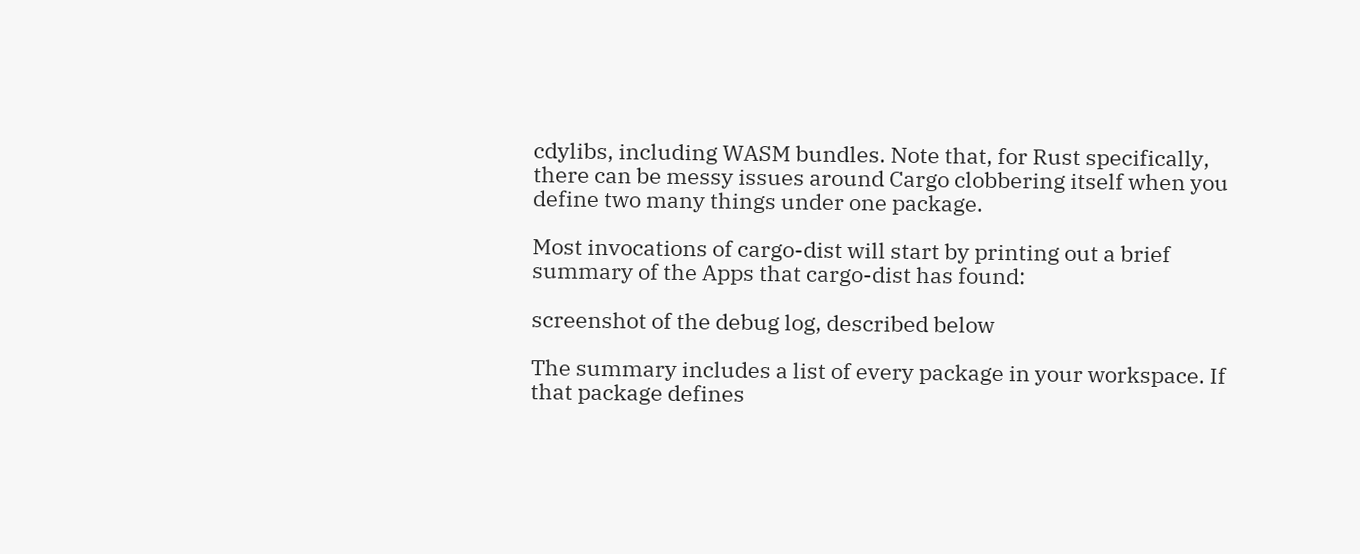cdylibs, including WASM bundles. Note that, for Rust specifically, there can be messy issues around Cargo clobbering itself when you define two many things under one package.

Most invocations of cargo-dist will start by printing out a brief summary of the Apps that cargo-dist has found:

screenshot of the debug log, described below

The summary includes a list of every package in your workspace. If that package defines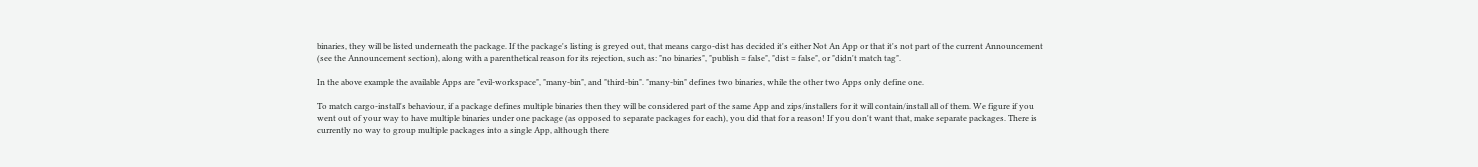binaries, they will be listed underneath the package. If the package's listing is greyed out, that means cargo-dist has decided it's either Not An App or that it's not part of the current Announcement (see the Announcement section), along with a parenthetical reason for its rejection, such as: "no binaries", "publish = false", "dist = false", or "didn't match tag".

In the above example the available Apps are "evil-workspace", "many-bin", and "third-bin". "many-bin" defines two binaries, while the other two Apps only define one.

To match cargo-install's behaviour, if a package defines multiple binaries then they will be considered part of the same App and zips/installers for it will contain/install all of them. We figure if you went out of your way to have multiple binaries under one package (as opposed to separate packages for each), you did that for a reason! If you don't want that, make separate packages. There is currently no way to group multiple packages into a single App, although there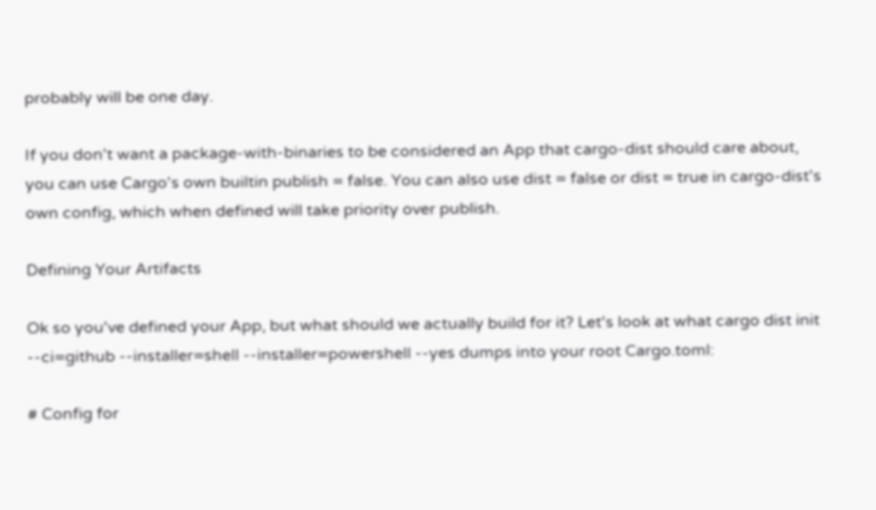probably will be one day.

If you don't want a package-with-binaries to be considered an App that cargo-dist should care about, you can use Cargo's own builtin publish = false. You can also use dist = false or dist = true in cargo-dist's own config, which when defined will take priority over publish.

Defining Your Artifacts

Ok so you've defined your App, but what should we actually build for it? Let's look at what cargo dist init --ci=github --installer=shell --installer=powershell --yes dumps into your root Cargo.toml:

# Config for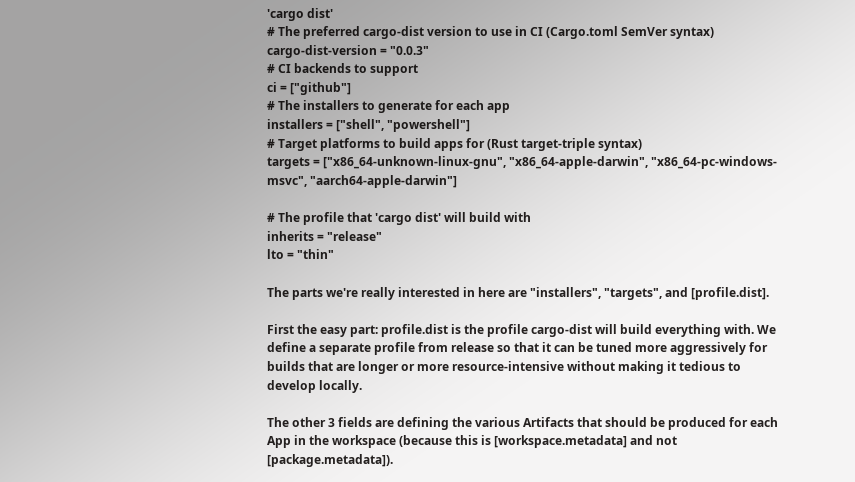'cargo dist'
# The preferred cargo-dist version to use in CI (Cargo.toml SemVer syntax)
cargo-dist-version = "0.0.3"
# CI backends to support
ci = ["github"]
# The installers to generate for each app
installers = ["shell", "powershell"]
# Target platforms to build apps for (Rust target-triple syntax)
targets = ["x86_64-unknown-linux-gnu", "x86_64-apple-darwin", "x86_64-pc-windows-msvc", "aarch64-apple-darwin"]

# The profile that 'cargo dist' will build with
inherits = "release"
lto = "thin"

The parts we're really interested in here are "installers", "targets", and [profile.dist].

First the easy part: profile.dist is the profile cargo-dist will build everything with. We define a separate profile from release so that it can be tuned more aggressively for builds that are longer or more resource-intensive without making it tedious to develop locally.

The other 3 fields are defining the various Artifacts that should be produced for each App in the workspace (because this is [workspace.metadata] and not [package.metadata]).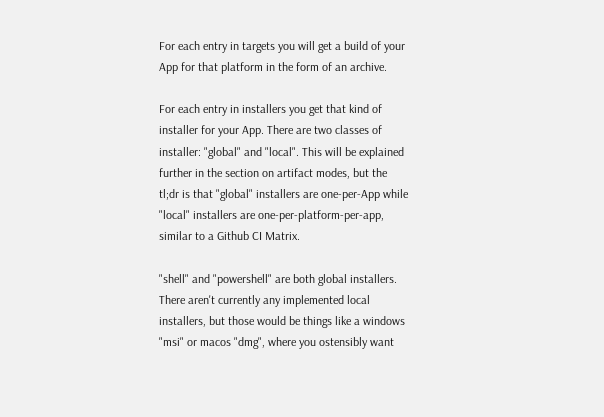For each entry in targets you will get a build of your App for that platform in the form of an archive.

For each entry in installers you get that kind of installer for your App. There are two classes of installer: "global" and "local". This will be explained further in the section on artifact modes, but the tl;dr is that "global" installers are one-per-App while "local" installers are one-per-platform-per-app, similar to a Github CI Matrix.

"shell" and "powershell" are both global installers. There aren't currently any implemented local installers, but those would be things like a windows "msi" or macos "dmg", where you ostensibly want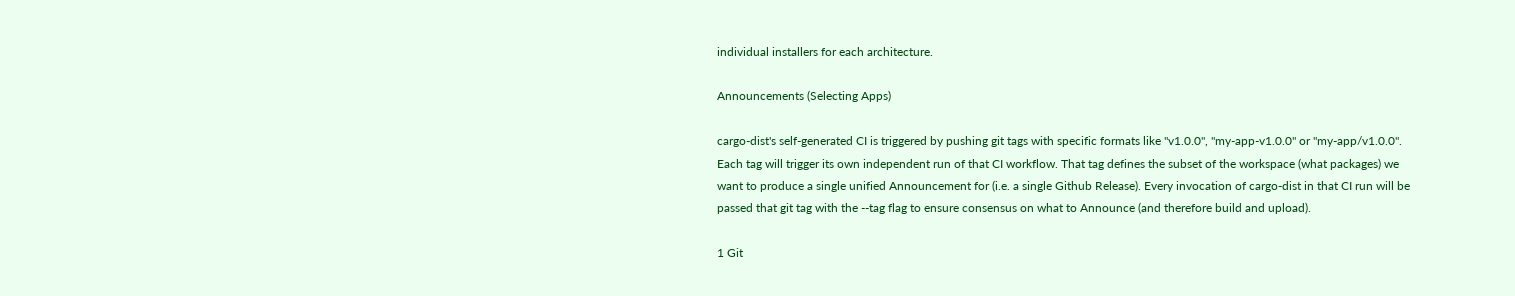individual installers for each architecture.

Announcements (Selecting Apps)

cargo-dist's self-generated CI is triggered by pushing git tags with specific formats like "v1.0.0", "my-app-v1.0.0" or "my-app/v1.0.0". Each tag will trigger its own independent run of that CI workflow. That tag defines the subset of the workspace (what packages) we want to produce a single unified Announcement for (i.e. a single Github Release). Every invocation of cargo-dist in that CI run will be passed that git tag with the --tag flag to ensure consensus on what to Announce (and therefore build and upload).

1 Git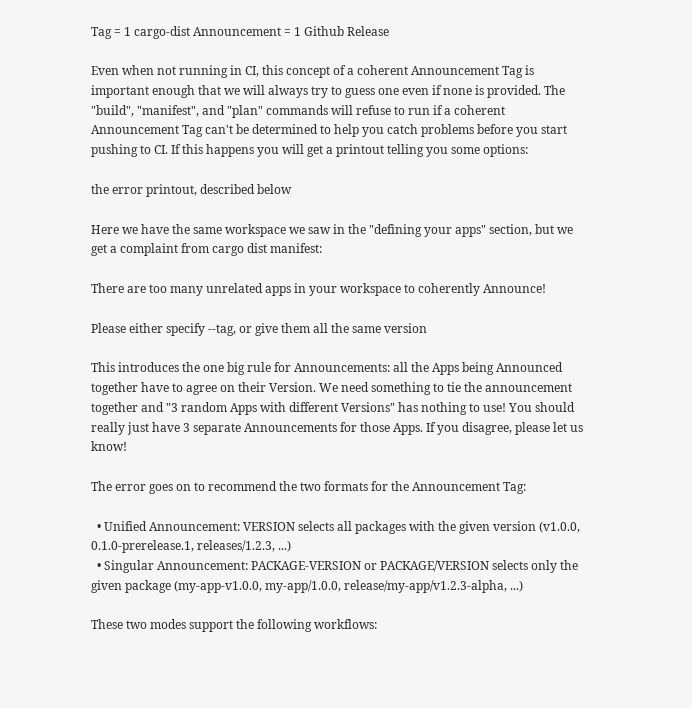Tag = 1 cargo-dist Announcement = 1 Github Release

Even when not running in CI, this concept of a coherent Announcement Tag is important enough that we will always try to guess one even if none is provided. The "build", "manifest", and "plan" commands will refuse to run if a coherent Announcement Tag can't be determined to help you catch problems before you start pushing to CI. If this happens you will get a printout telling you some options:

the error printout, described below

Here we have the same workspace we saw in the "defining your apps" section, but we get a complaint from cargo dist manifest:

There are too many unrelated apps in your workspace to coherently Announce!

Please either specify --tag, or give them all the same version

This introduces the one big rule for Announcements: all the Apps being Announced together have to agree on their Version. We need something to tie the announcement together and "3 random Apps with different Versions" has nothing to use! You should really just have 3 separate Announcements for those Apps. If you disagree, please let us know!

The error goes on to recommend the two formats for the Announcement Tag:

  • Unified Announcement: VERSION selects all packages with the given version (v1.0.0, 0.1.0-prerelease.1, releases/1.2.3, ...)
  • Singular Announcement: PACKAGE-VERSION or PACKAGE/VERSION selects only the given package (my-app-v1.0.0, my-app/1.0.0, release/my-app/v1.2.3-alpha, ...)

These two modes support the following workflows: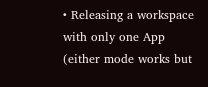• Releasing a workspace with only one App (either mode works but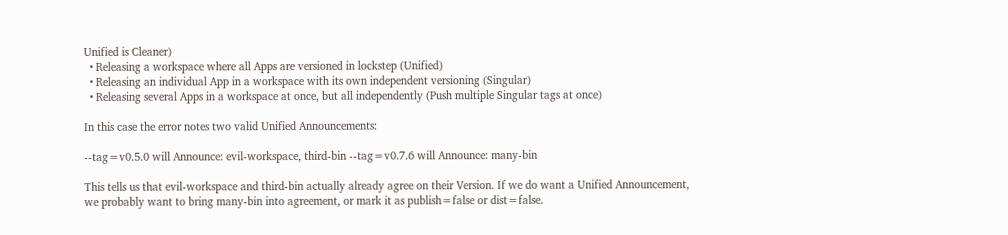Unified is Cleaner)
  • Releasing a workspace where all Apps are versioned in lockstep (Unified)
  • Releasing an individual App in a workspace with its own independent versioning (Singular)
  • Releasing several Apps in a workspace at once, but all independently (Push multiple Singular tags at once)

In this case the error notes two valid Unified Announcements:

--tag=v0.5.0 will Announce: evil-workspace, third-bin --tag=v0.7.6 will Announce: many-bin

This tells us that evil-workspace and third-bin actually already agree on their Version. If we do want a Unified Announcement, we probably want to bring many-bin into agreement, or mark it as publish=false or dist=false.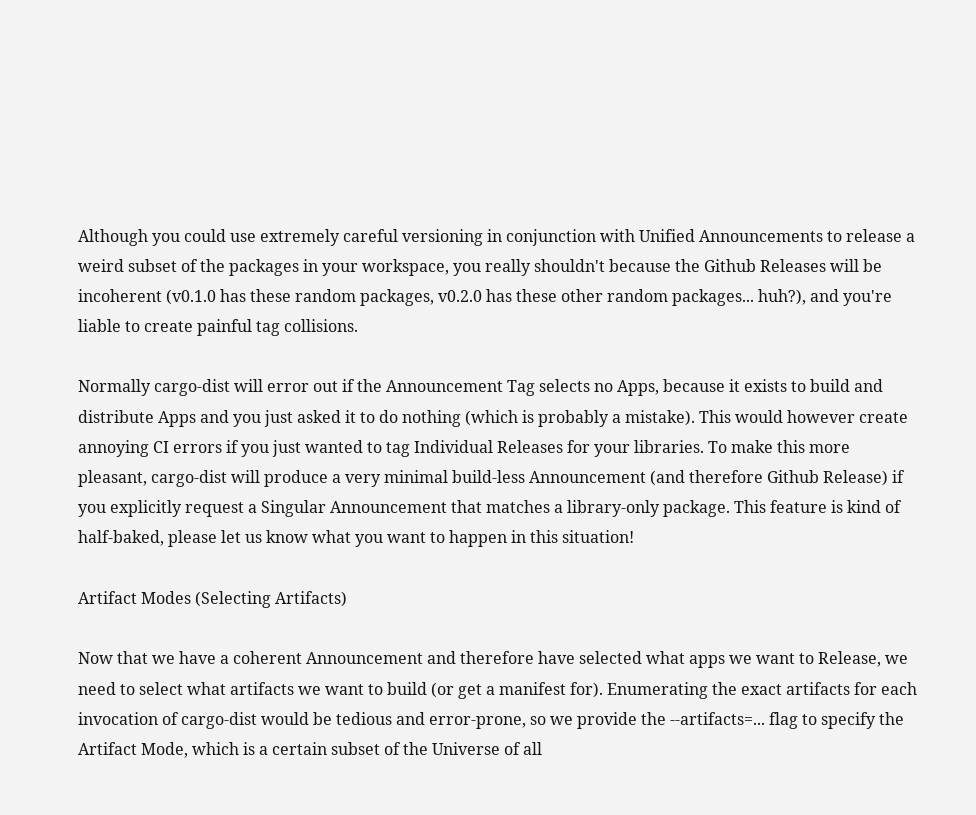Although you could use extremely careful versioning in conjunction with Unified Announcements to release a weird subset of the packages in your workspace, you really shouldn't because the Github Releases will be incoherent (v0.1.0 has these random packages, v0.2.0 has these other random packages... huh?), and you're liable to create painful tag collisions.

Normally cargo-dist will error out if the Announcement Tag selects no Apps, because it exists to build and distribute Apps and you just asked it to do nothing (which is probably a mistake). This would however create annoying CI errors if you just wanted to tag Individual Releases for your libraries. To make this more pleasant, cargo-dist will produce a very minimal build-less Announcement (and therefore Github Release) if you explicitly request a Singular Announcement that matches a library-only package. This feature is kind of half-baked, please let us know what you want to happen in this situation!

Artifact Modes (Selecting Artifacts)

Now that we have a coherent Announcement and therefore have selected what apps we want to Release, we need to select what artifacts we want to build (or get a manifest for). Enumerating the exact artifacts for each invocation of cargo-dist would be tedious and error-prone, so we provide the --artifacts=... flag to specify the Artifact Mode, which is a certain subset of the Universe of all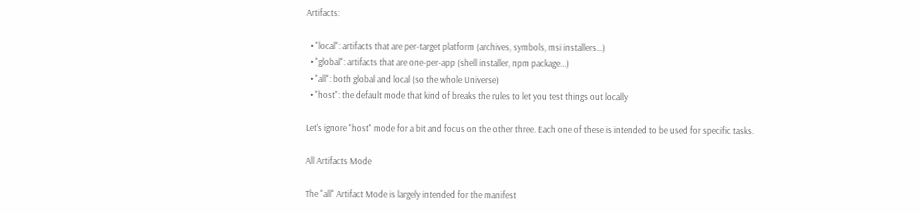Artifacts:

  • "local": artifacts that are per-target platform (archives, symbols, msi installers...)
  • "global": artifacts that are one-per-app (shell installer, npm package...)
  • "all": both global and local (so the whole Universe)
  • "host": the default mode that kind of breaks the rules to let you test things out locally

Let's ignore "host" mode for a bit and focus on the other three. Each one of these is intended to be used for specific tasks.

All Artifacts Mode

The "all" Artifact Mode is largely intended for the manifest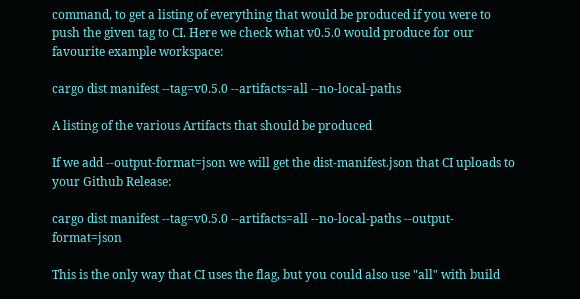command, to get a listing of everything that would be produced if you were to push the given tag to CI. Here we check what v0.5.0 would produce for our favourite example workspace:

cargo dist manifest --tag=v0.5.0 --artifacts=all --no-local-paths

A listing of the various Artifacts that should be produced

If we add --output-format=json we will get the dist-manifest.json that CI uploads to your Github Release:

cargo dist manifest --tag=v0.5.0 --artifacts=all --no-local-paths --output-format=json

This is the only way that CI uses the flag, but you could also use "all" with build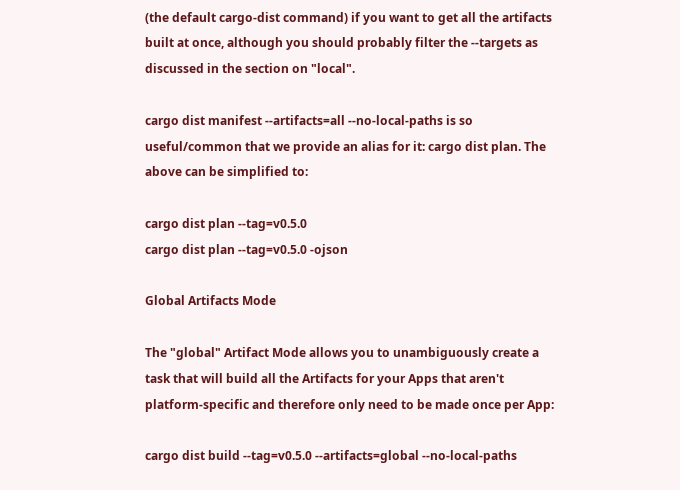(the default cargo-dist command) if you want to get all the artifacts built at once, although you should probably filter the --targets as discussed in the section on "local".

cargo dist manifest --artifacts=all --no-local-paths is so useful/common that we provide an alias for it: cargo dist plan. The above can be simplified to:

cargo dist plan --tag=v0.5.0
cargo dist plan --tag=v0.5.0 -ojson

Global Artifacts Mode

The "global" Artifact Mode allows you to unambiguously create a task that will build all the Artifacts for your Apps that aren't platform-specific and therefore only need to be made once per App:

cargo dist build --tag=v0.5.0 --artifacts=global --no-local-paths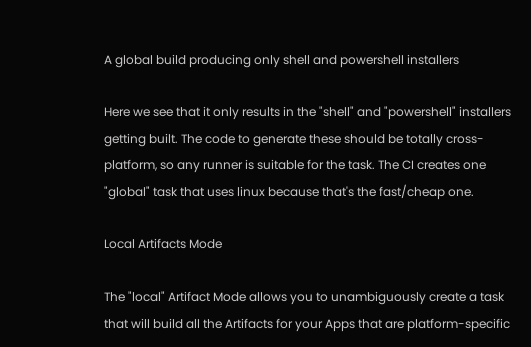A global build producing only shell and powershell installers

Here we see that it only results in the "shell" and "powershell" installers getting built. The code to generate these should be totally cross-platform, so any runner is suitable for the task. The CI creates one "global" task that uses linux because that's the fast/cheap one.

Local Artifacts Mode

The "local" Artifact Mode allows you to unambiguously create a task that will build all the Artifacts for your Apps that are platform-specific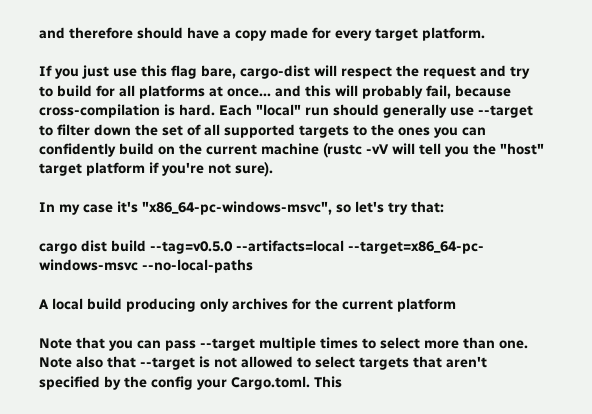and therefore should have a copy made for every target platform.

If you just use this flag bare, cargo-dist will respect the request and try to build for all platforms at once... and this will probably fail, because cross-compilation is hard. Each "local" run should generally use --target to filter down the set of all supported targets to the ones you can confidently build on the current machine (rustc -vV will tell you the "host" target platform if you're not sure).

In my case it's "x86_64-pc-windows-msvc", so let's try that:

cargo dist build --tag=v0.5.0 --artifacts=local --target=x86_64-pc-windows-msvc --no-local-paths

A local build producing only archives for the current platform

Note that you can pass --target multiple times to select more than one. Note also that --target is not allowed to select targets that aren't specified by the config your Cargo.toml. This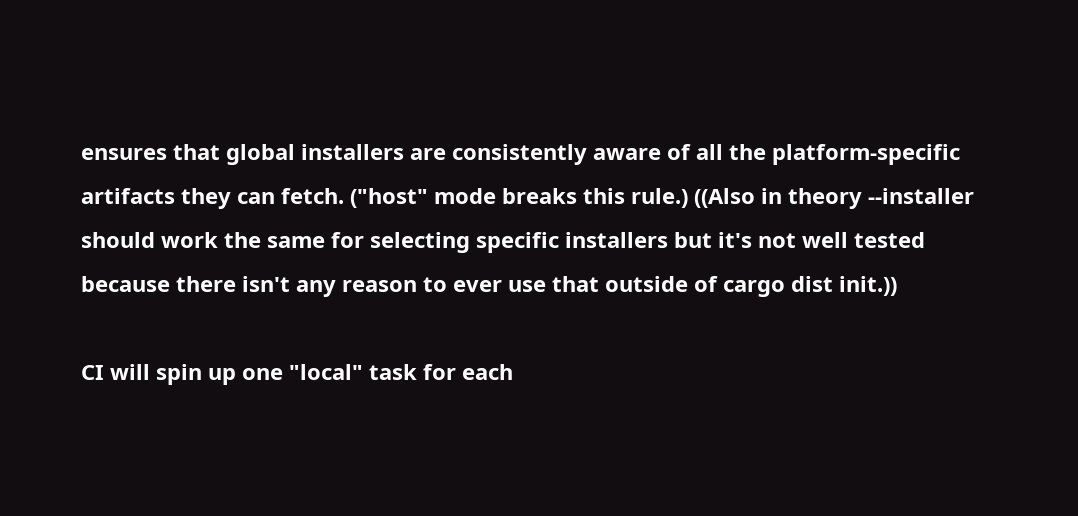ensures that global installers are consistently aware of all the platform-specific artifacts they can fetch. ("host" mode breaks this rule.) ((Also in theory --installer should work the same for selecting specific installers but it's not well tested because there isn't any reason to ever use that outside of cargo dist init.))

CI will spin up one "local" task for each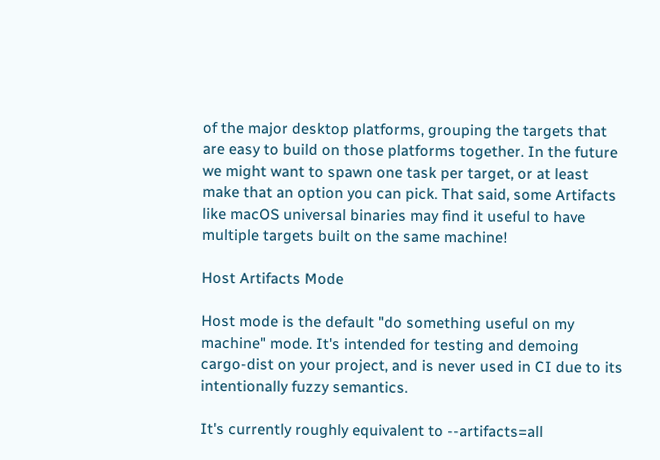of the major desktop platforms, grouping the targets that are easy to build on those platforms together. In the future we might want to spawn one task per target, or at least make that an option you can pick. That said, some Artifacts like macOS universal binaries may find it useful to have multiple targets built on the same machine!

Host Artifacts Mode

Host mode is the default "do something useful on my machine" mode. It's intended for testing and demoing cargo-dist on your project, and is never used in CI due to its intentionally fuzzy semantics.

It's currently roughly equivalent to --artifacts=all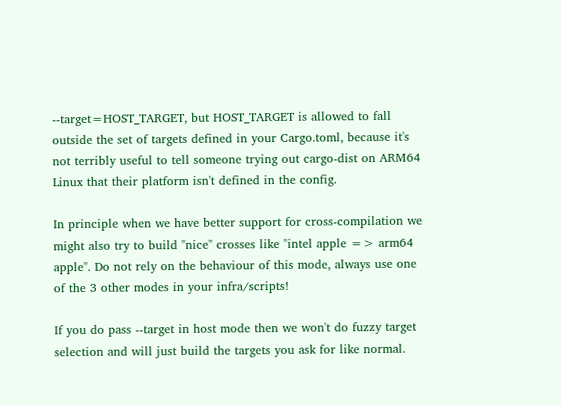--target=HOST_TARGET, but HOST_TARGET is allowed to fall outside the set of targets defined in your Cargo.toml, because it's not terribly useful to tell someone trying out cargo-dist on ARM64 Linux that their platform isn't defined in the config.

In principle when we have better support for cross-compilation we might also try to build "nice" crosses like "intel apple => arm64 apple". Do not rely on the behaviour of this mode, always use one of the 3 other modes in your infra/scripts!

If you do pass --target in host mode then we won't do fuzzy target selection and will just build the targets you ask for like normal.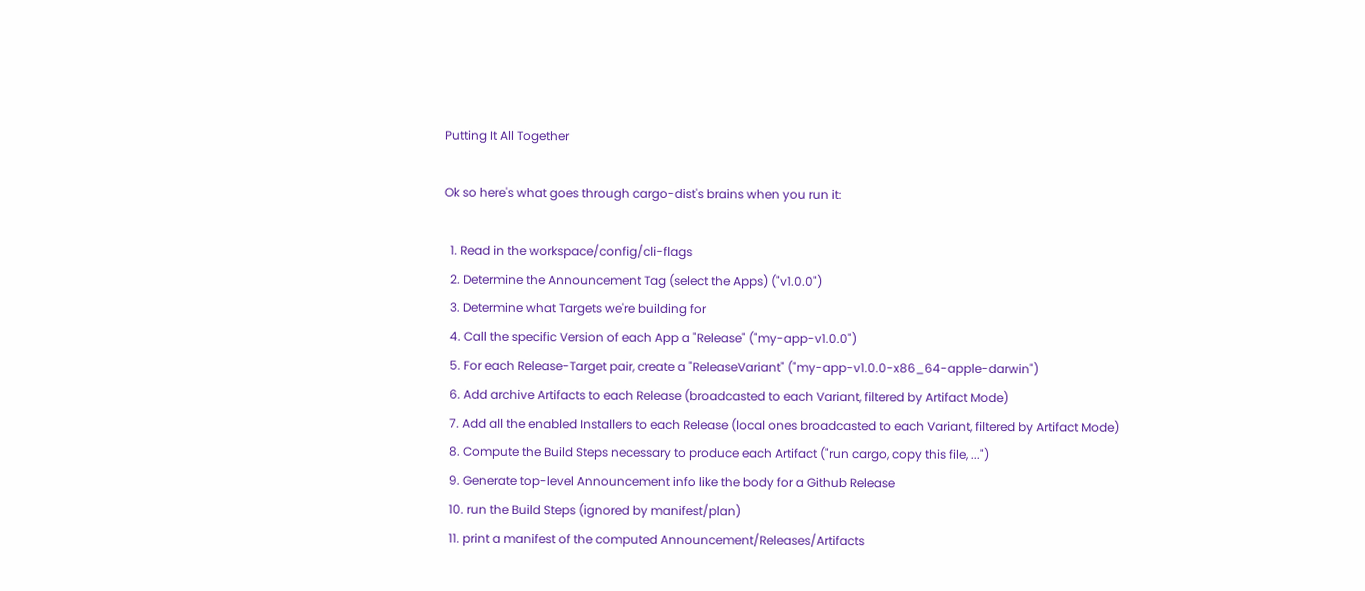Putting It All Together

Ok so here's what goes through cargo-dist's brains when you run it:

  1. Read in the workspace/config/cli-flags
  2. Determine the Announcement Tag (select the Apps) ("v1.0.0")
  3. Determine what Targets we're building for
  4. Call the specific Version of each App a "Release" ("my-app-v1.0.0")
  5. For each Release-Target pair, create a "ReleaseVariant" ("my-app-v1.0.0-x86_64-apple-darwin")
  6. Add archive Artifacts to each Release (broadcasted to each Variant, filtered by Artifact Mode)
  7. Add all the enabled Installers to each Release (local ones broadcasted to each Variant, filtered by Artifact Mode)
  8. Compute the Build Steps necessary to produce each Artifact ("run cargo, copy this file, ...")
  9. Generate top-level Announcement info like the body for a Github Release
  10. run the Build Steps (ignored by manifest/plan)
  11. print a manifest of the computed Announcement/Releases/Artifacts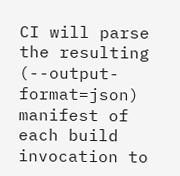CI will parse the resulting (--output-format=json) manifest of each build invocation to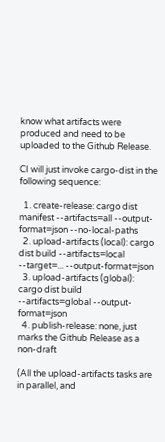know what artifacts were produced and need to be uploaded to the Github Release.

CI will just invoke cargo-dist in the following sequence:

  1. create-release: cargo dist manifest --artifacts=all --output-format=json --no-local-paths
  2. upload-artifacts (local): cargo dist build --artifacts=local --target=... --output-format=json
  3. upload-artifacts (global): cargo dist build --artifacts=global --output-format=json
  4. publish-release: none, just marks the Github Release as a non-draft

(All the upload-artifacts tasks are in parallel, and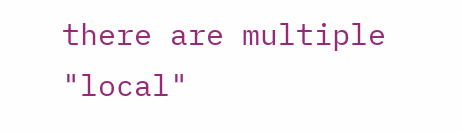there are multiple "local"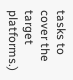tasks to cover the target platforms.)